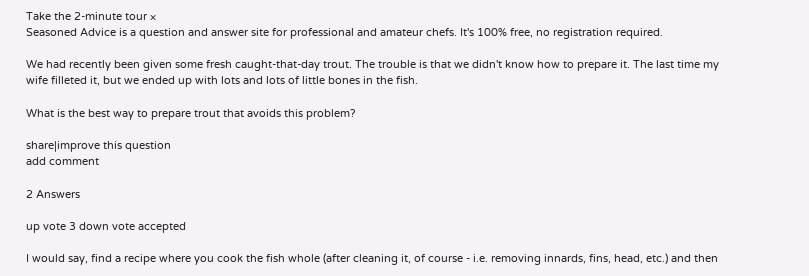Take the 2-minute tour ×
Seasoned Advice is a question and answer site for professional and amateur chefs. It's 100% free, no registration required.

We had recently been given some fresh caught-that-day trout. The trouble is that we didn't know how to prepare it. The last time my wife filleted it, but we ended up with lots and lots of little bones in the fish.

What is the best way to prepare trout that avoids this problem?

share|improve this question
add comment

2 Answers

up vote 3 down vote accepted

I would say, find a recipe where you cook the fish whole (after cleaning it, of course - i.e. removing innards, fins, head, etc.) and then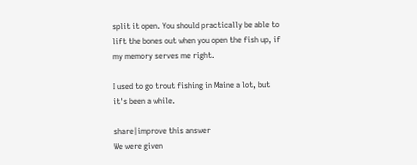split it open. You should practically be able to lift the bones out when you open the fish up, if my memory serves me right.

I used to go trout fishing in Maine a lot, but it's been a while.

share|improve this answer
We were given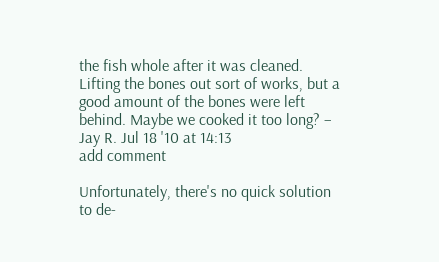the fish whole after it was cleaned. Lifting the bones out sort of works, but a good amount of the bones were left behind. Maybe we cooked it too long? –  Jay R. Jul 18 '10 at 14:13
add comment

Unfortunately, there's no quick solution to de-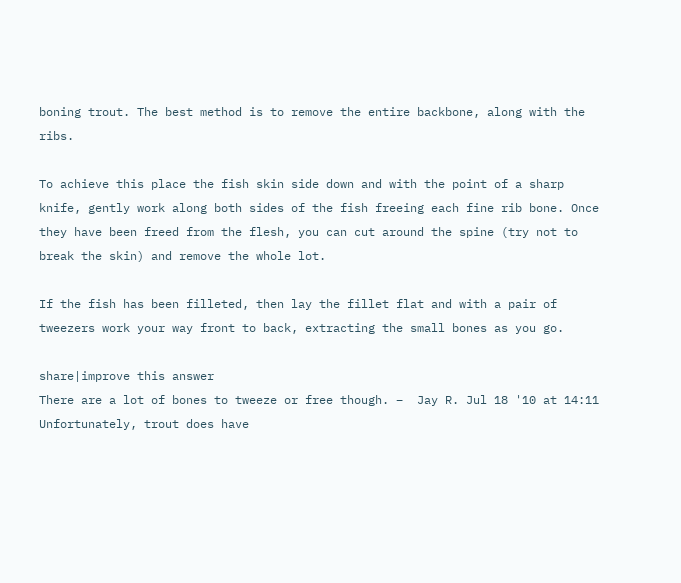boning trout. The best method is to remove the entire backbone, along with the ribs.

To achieve this place the fish skin side down and with the point of a sharp knife, gently work along both sides of the fish freeing each fine rib bone. Once they have been freed from the flesh, you can cut around the spine (try not to break the skin) and remove the whole lot.

If the fish has been filleted, then lay the fillet flat and with a pair of tweezers work your way front to back, extracting the small bones as you go.

share|improve this answer
There are a lot of bones to tweeze or free though. –  Jay R. Jul 18 '10 at 14:11
Unfortunately, trout does have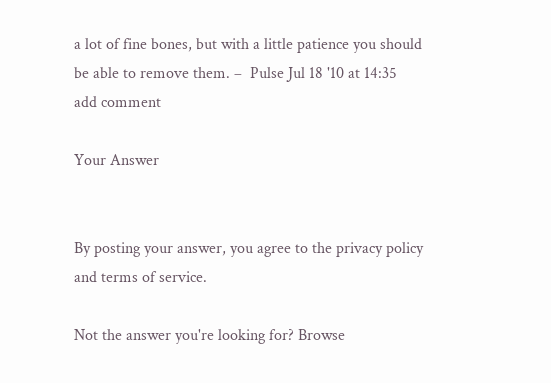a lot of fine bones, but with a little patience you should be able to remove them. –  Pulse Jul 18 '10 at 14:35
add comment

Your Answer


By posting your answer, you agree to the privacy policy and terms of service.

Not the answer you're looking for? Browse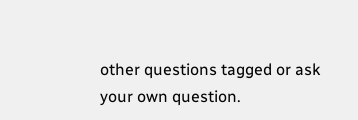other questions tagged or ask your own question.